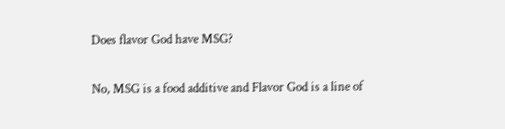Does flavor God have MSG?

No, MSG is a food additive and Flavor God is a line of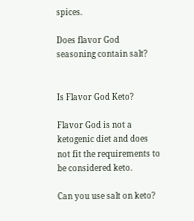spices.

Does flavor God seasoning contain salt?


Is Flavor God Keto?

Flavor God is not a ketogenic diet and does not fit the requirements to be considered keto.

Can you use salt on keto?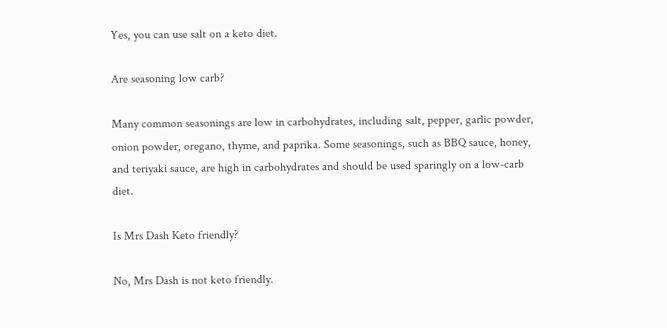Yes, you can use salt on a keto diet.

Are seasoning low carb?

Many common seasonings are low in carbohydrates, including salt, pepper, garlic powder, onion powder, oregano, thyme, and paprika. Some seasonings, such as BBQ sauce, honey, and teriyaki sauce, are high in carbohydrates and should be used sparingly on a low-carb diet.

Is Mrs Dash Keto friendly?

No, Mrs Dash is not keto friendly.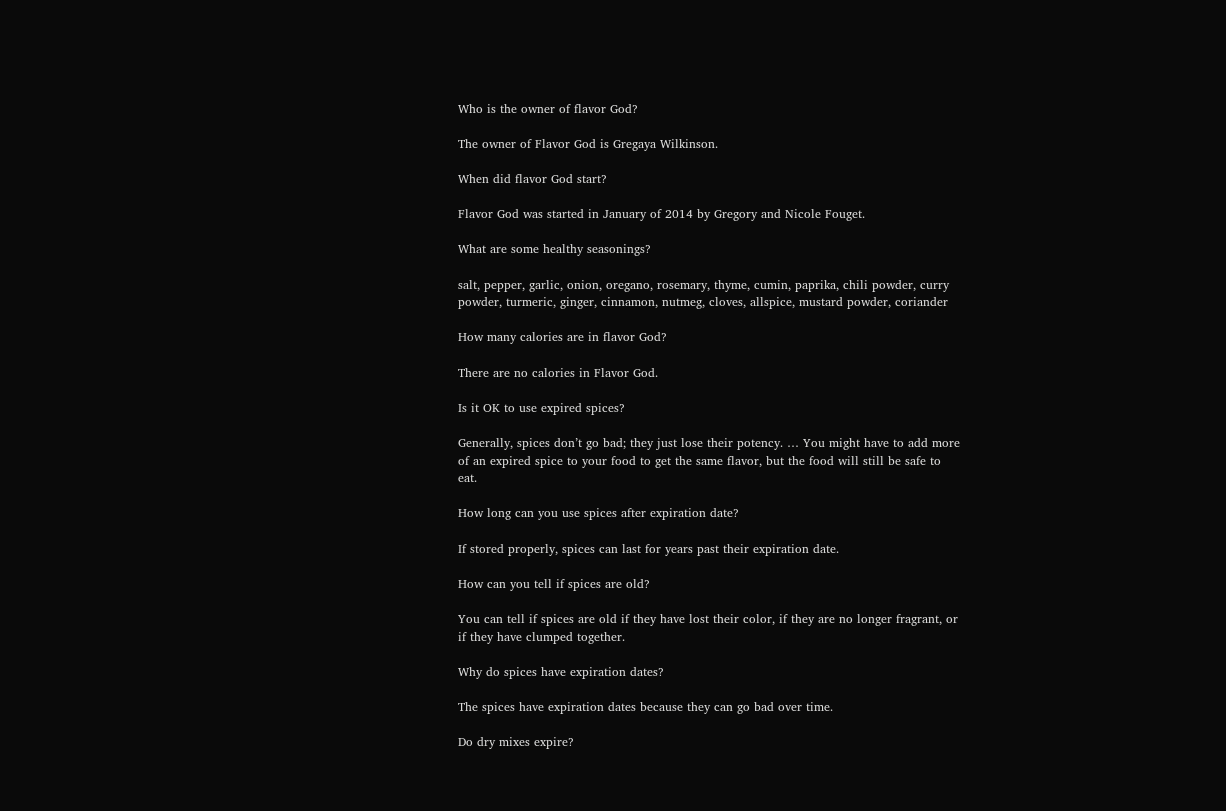Who is the owner of flavor God?

The owner of Flavor God is Gregaya Wilkinson.

When did flavor God start?

Flavor God was started in January of 2014 by Gregory and Nicole Fouget.

What are some healthy seasonings?

salt, pepper, garlic, onion, oregano, rosemary, thyme, cumin, paprika, chili powder, curry powder, turmeric, ginger, cinnamon, nutmeg, cloves, allspice, mustard powder, coriander

How many calories are in flavor God?

There are no calories in Flavor God.

Is it OK to use expired spices?

Generally, spices don’t go bad; they just lose their potency. … You might have to add more of an expired spice to your food to get the same flavor, but the food will still be safe to eat.

How long can you use spices after expiration date?

If stored properly, spices can last for years past their expiration date.

How can you tell if spices are old?

You can tell if spices are old if they have lost their color, if they are no longer fragrant, or if they have clumped together.

Why do spices have expiration dates?

The spices have expiration dates because they can go bad over time.

Do dry mixes expire?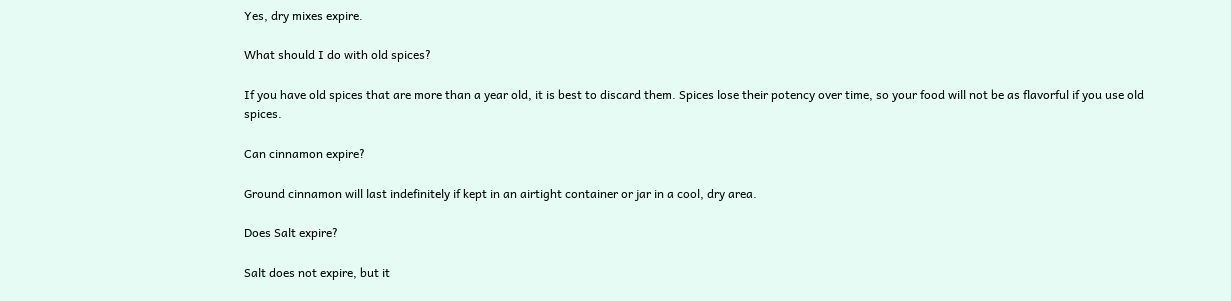Yes, dry mixes expire.

What should I do with old spices?

If you have old spices that are more than a year old, it is best to discard them. Spices lose their potency over time, so your food will not be as flavorful if you use old spices.

Can cinnamon expire?

Ground cinnamon will last indefinitely if kept in an airtight container or jar in a cool, dry area.

Does Salt expire?

Salt does not expire, but it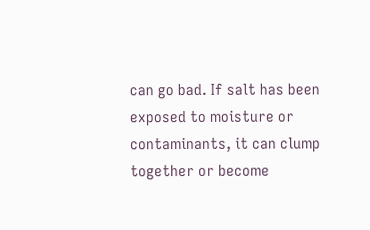can go bad. If salt has been exposed to moisture or contaminants, it can clump together or become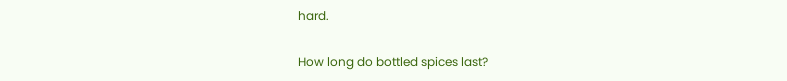hard.

How long do bottled spices last?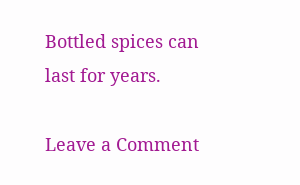Bottled spices can last for years.

Leave a Comment